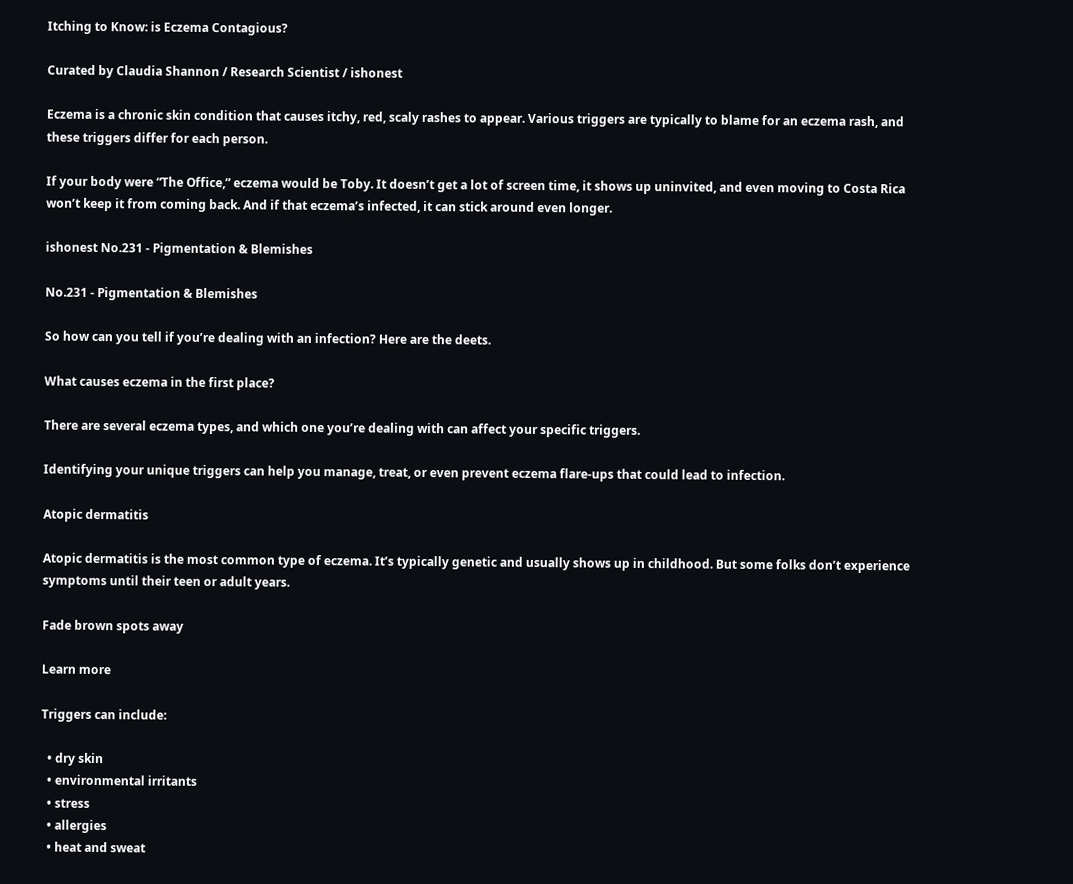Itching to Know: is Eczema Contagious?

Curated by Claudia Shannon / Research Scientist / ishonest

Eczema is a chronic skin condition that causes itchy, red, scaly rashes to appear. Various triggers are typically to blame for an eczema rash, and these triggers differ for each person.

If your body were “The Office,” eczema would be Toby. It doesn’t get a lot of screen time, it shows up uninvited, and even moving to Costa Rica won’t keep it from coming back. And if that eczema’s infected, it can stick around even longer.

ishonest No.231 - Pigmentation & Blemishes

No.231 - Pigmentation & Blemishes

So how can you tell if you’re dealing with an infection? Here are the deets.

What causes eczema in the first place?

There are several eczema types, and which one you’re dealing with can affect your specific triggers.

Identifying your unique triggers can help you manage, treat, or even prevent eczema flare-ups that could lead to infection.

Atopic dermatitis

Atopic dermatitis is the most common type of eczema. It’s typically genetic and usually shows up in childhood. But some folks don’t experience symptoms until their teen or adult years.

Fade brown spots away

Learn more

Triggers can include:

  • dry skin
  • environmental irritants
  • stress
  • allergies
  • heat and sweat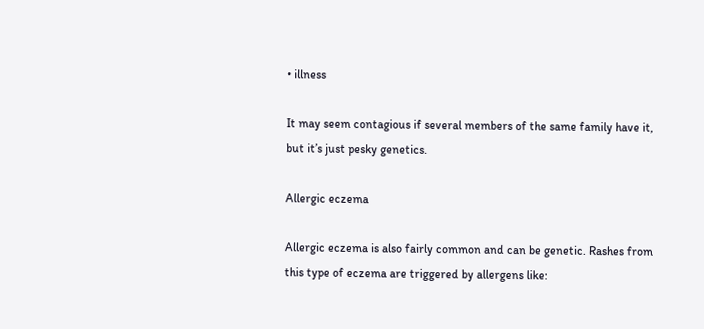• illness

It may seem contagious if several members of the same family have it, but it’s just pesky genetics.

Allergic eczema

Allergic eczema is also fairly common and can be genetic. Rashes from this type of eczema are triggered by allergens like: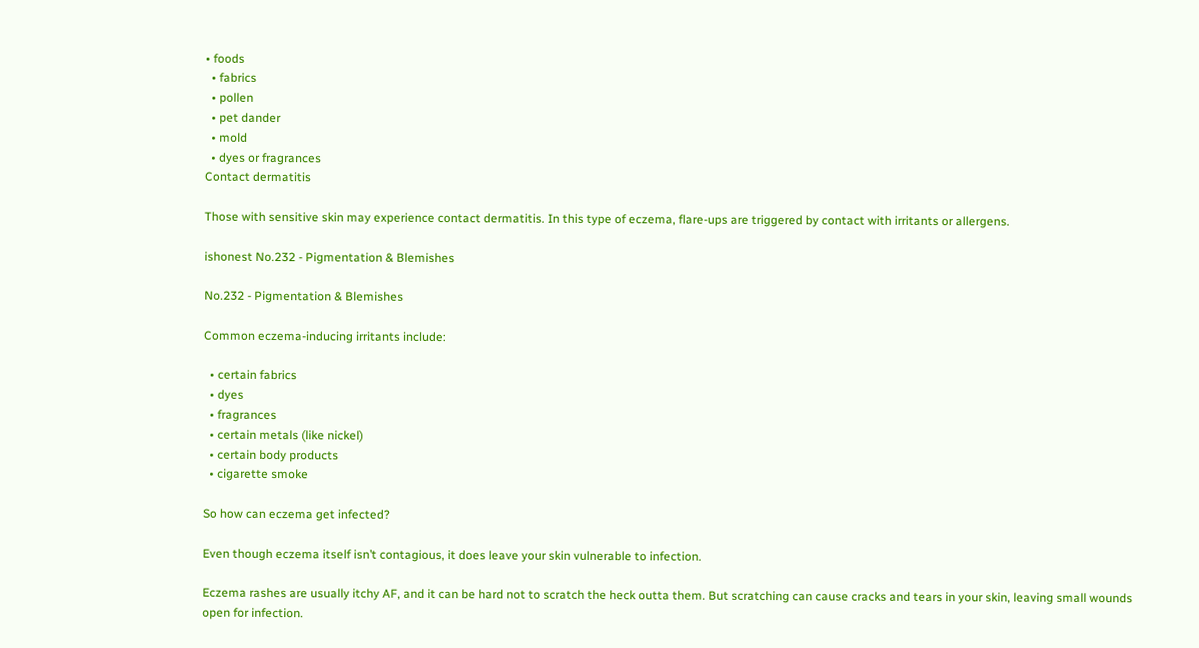• foods
  • fabrics
  • pollen
  • pet dander
  • mold
  • dyes or fragrances
Contact dermatitis

Those with sensitive skin may experience contact dermatitis. In this type of eczema, flare-ups are triggered by contact with irritants or allergens.

ishonest No.232 - Pigmentation & Blemishes

No.232 - Pigmentation & Blemishes

Common eczema-inducing irritants include:

  • certain fabrics
  • dyes
  • fragrances
  • certain metals (like nickel)
  • certain body products
  • cigarette smoke

So how can eczema get infected?

Even though eczema itself isn’t contagious, it does leave your skin vulnerable to infection.

Eczema rashes are usually itchy AF, and it can be hard not to scratch the heck outta them. But scratching can cause cracks and tears in your skin, leaving small wounds open for infection.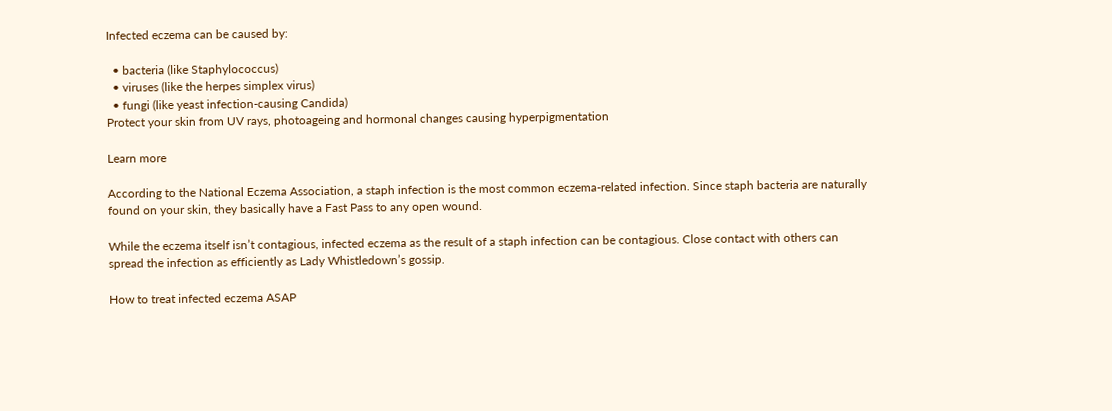Infected eczema can be caused by:

  • bacteria (like Staphylococcus)
  • viruses (like the herpes simplex virus)
  • fungi (like yeast infection-causing Candida)
Protect your skin from UV rays, photoageing and hormonal changes causing hyperpigmentation

Learn more

According to the National Eczema Association, a staph infection is the most common eczema-related infection. Since staph bacteria are naturally found on your skin, they basically have a Fast Pass to any open wound.

While the eczema itself isn’t contagious, infected eczema as the result of a staph infection can be contagious. Close contact with others can spread the infection as efficiently as Lady Whistledown’s gossip.

How to treat infected eczema ASAP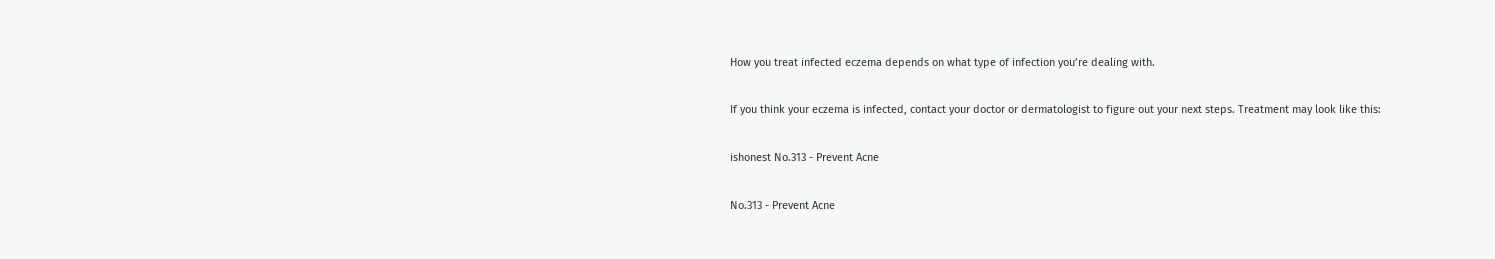How you treat infected eczema depends on what type of infection you’re dealing with.

If you think your eczema is infected, contact your doctor or dermatologist to figure out your next steps. Treatment may look like this:

ishonest No.313 - Prevent Acne

No.313 - Prevent Acne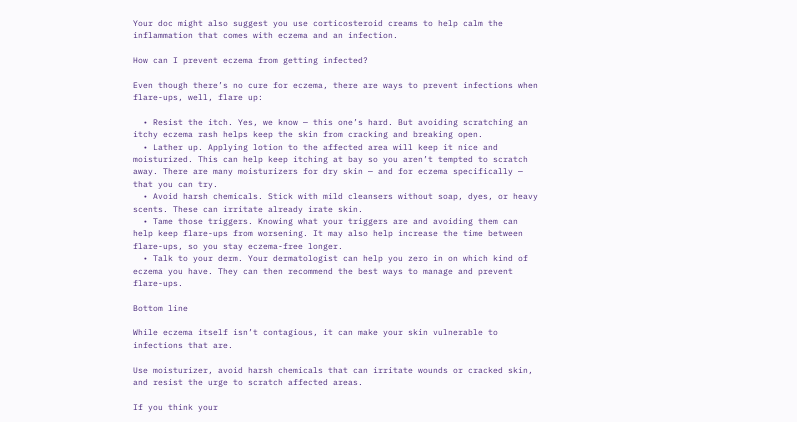Your doc might also suggest you use corticosteroid creams to help calm the inflammation that comes with eczema and an infection.

How can I prevent eczema from getting infected?

Even though there’s no cure for eczema, there are ways to prevent infections when flare-ups, well, flare up:

  • Resist the itch. Yes, we know — this one’s hard. But avoiding scratching an itchy eczema rash helps keep the skin from cracking and breaking open.
  • Lather up. Applying lotion to the affected area will keep it nice and moisturized. This can help keep itching at bay so you aren’t tempted to scratch away. There are many moisturizers for dry skin — and for eczema specifically — that you can try.
  • Avoid harsh chemicals. Stick with mild cleansers without soap, dyes, or heavy scents. These can irritate already irate skin.
  • Tame those triggers. Knowing what your triggers are and avoiding them can help keep flare-ups from worsening. It may also help increase the time between flare-ups, so you stay eczema-free longer.
  • Talk to your derm. Your dermatologist can help you zero in on which kind of eczema you have. They can then recommend the best ways to manage and prevent flare-ups.

Bottom line

While eczema itself isn’t contagious, it can make your skin vulnerable to infections that are.

Use moisturizer, avoid harsh chemicals that can irritate wounds or cracked skin, and resist the urge to scratch affected areas.

If you think your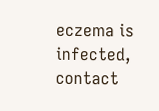eczema is infected, contact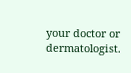your doctor or dermatologist.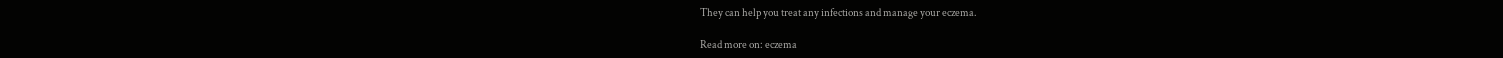They can help you treat any infections and manage your eczema.

Read more on: eczema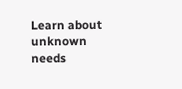Learn about unknown needs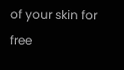of your skin for free